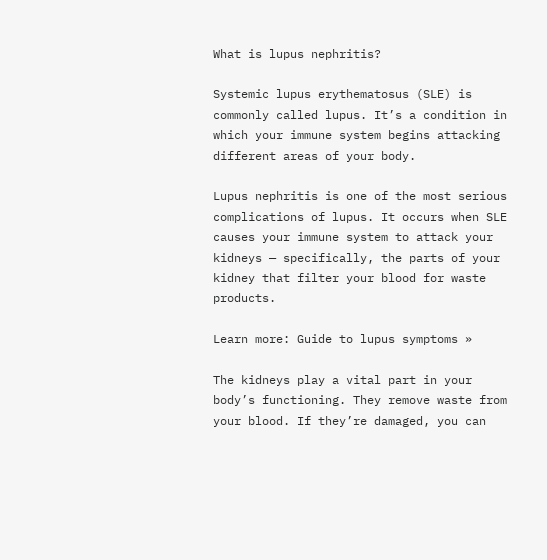What is lupus nephritis?

Systemic lupus erythematosus (SLE) is commonly called lupus. It’s a condition in which your immune system begins attacking different areas of your body.

Lupus nephritis is one of the most serious complications of lupus. It occurs when SLE causes your immune system to attack your kidneys — specifically, the parts of your kidney that filter your blood for waste products.

Learn more: Guide to lupus symptoms »

The kidneys play a vital part in your body’s functioning. They remove waste from your blood. If they’re damaged, you can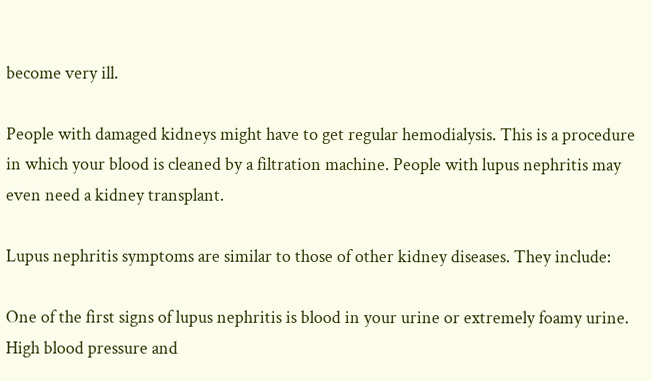become very ill.

People with damaged kidneys might have to get regular hemodialysis. This is a procedure in which your blood is cleaned by a filtration machine. People with lupus nephritis may even need a kidney transplant.

Lupus nephritis symptoms are similar to those of other kidney diseases. They include:

One of the first signs of lupus nephritis is blood in your urine or extremely foamy urine. High blood pressure and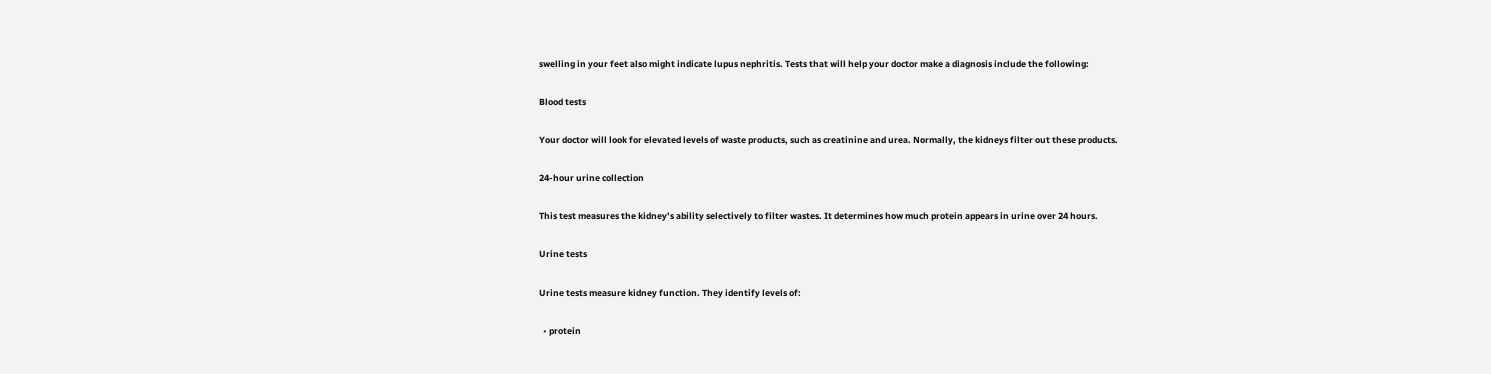swelling in your feet also might indicate lupus nephritis. Tests that will help your doctor make a diagnosis include the following:

Blood tests

Your doctor will look for elevated levels of waste products, such as creatinine and urea. Normally, the kidneys filter out these products.

24-hour urine collection

This test measures the kidney’s ability selectively to filter wastes. It determines how much protein appears in urine over 24 hours.

Urine tests

Urine tests measure kidney function. They identify levels of:

  • protein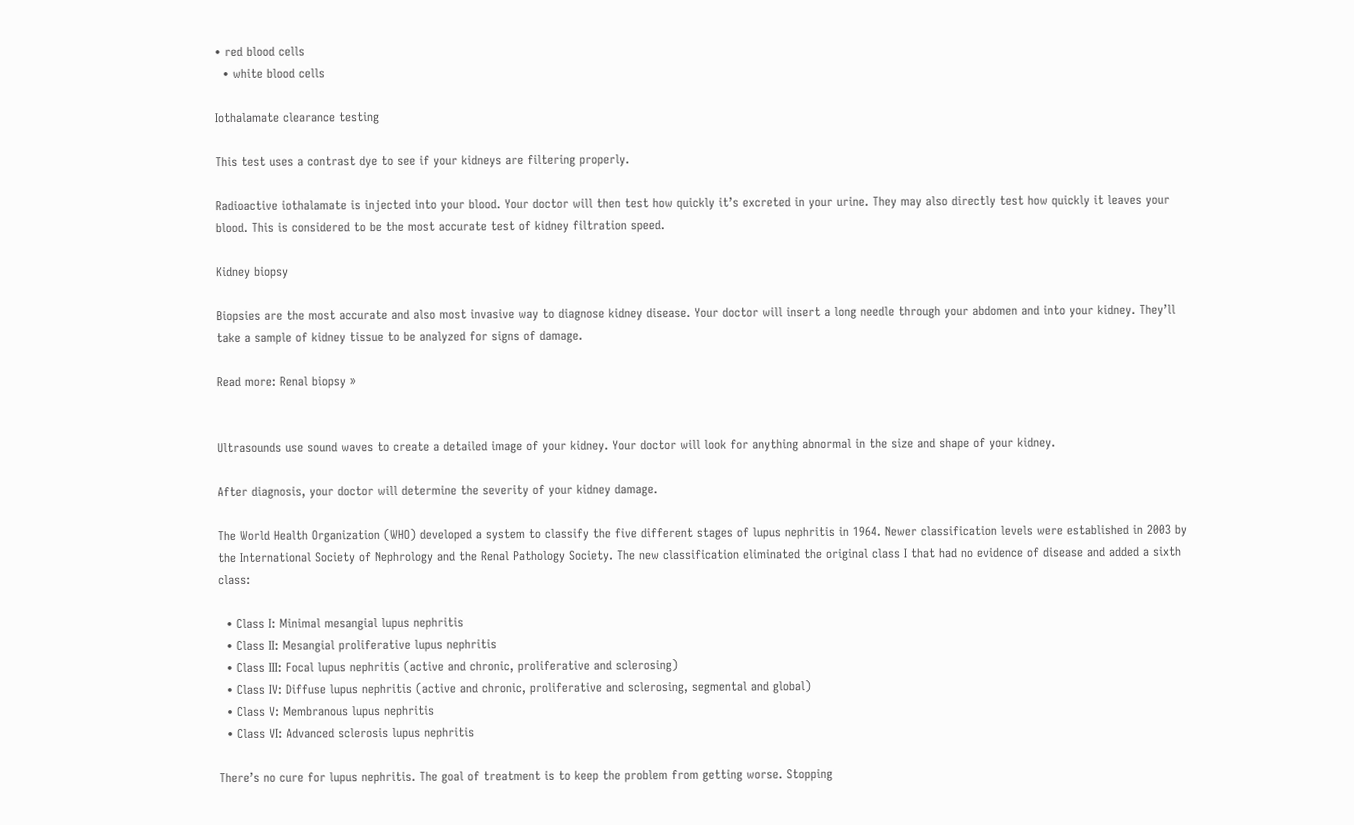• red blood cells
  • white blood cells

Iothalamate clearance testing

This test uses a contrast dye to see if your kidneys are filtering properly.

Radioactive iothalamate is injected into your blood. Your doctor will then test how quickly it’s excreted in your urine. They may also directly test how quickly it leaves your blood. This is considered to be the most accurate test of kidney filtration speed.

Kidney biopsy

Biopsies are the most accurate and also most invasive way to diagnose kidney disease. Your doctor will insert a long needle through your abdomen and into your kidney. They’ll take a sample of kidney tissue to be analyzed for signs of damage.

Read more: Renal biopsy »


Ultrasounds use sound waves to create a detailed image of your kidney. Your doctor will look for anything abnormal in the size and shape of your kidney.

After diagnosis, your doctor will determine the severity of your kidney damage.

The World Health Organization (WHO) developed a system to classify the five different stages of lupus nephritis in 1964. Newer classification levels were established in 2003 by the International Society of Nephrology and the Renal Pathology Society. The new classification eliminated the original class I that had no evidence of disease and added a sixth class:

  • Class I: Minimal mesangial lupus nephritis
  • Class II: Mesangial proliferative lupus nephritis
  • Class III: Focal lupus nephritis (active and chronic, proliferative and sclerosing)
  • Class IV: Diffuse lupus nephritis (active and chronic, proliferative and sclerosing, segmental and global)
  • Class V: Membranous lupus nephritis
  • Class VI: Advanced sclerosis lupus nephritis

There’s no cure for lupus nephritis. The goal of treatment is to keep the problem from getting worse. Stopping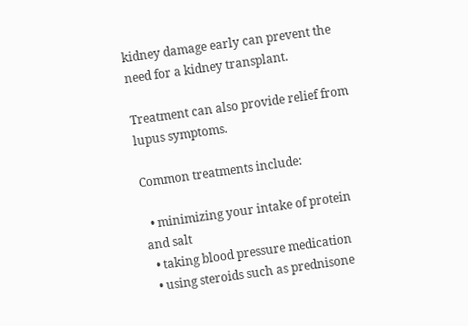kidney damage early can prevent the need for a kidney transplant.

Treatment can also provide relief from lupus symptoms.

Common treatments include:

  • minimizing your intake of protein and salt
  • taking blood pressure medication
  • using steroids such as prednisone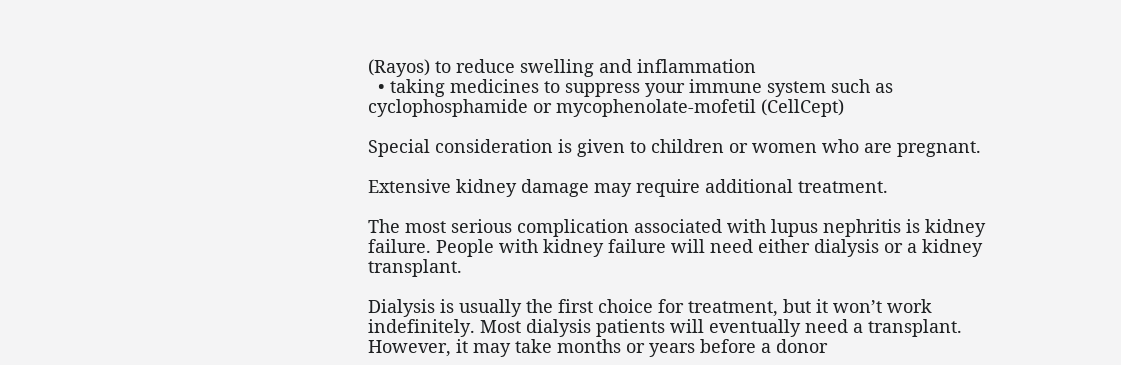(Rayos) to reduce swelling and inflammation
  • taking medicines to suppress your immune system such as cyclophosphamide or mycophenolate-mofetil (CellCept)

Special consideration is given to children or women who are pregnant.

Extensive kidney damage may require additional treatment.

The most serious complication associated with lupus nephritis is kidney failure. People with kidney failure will need either dialysis or a kidney transplant.

Dialysis is usually the first choice for treatment, but it won’t work indefinitely. Most dialysis patients will eventually need a transplant. However, it may take months or years before a donor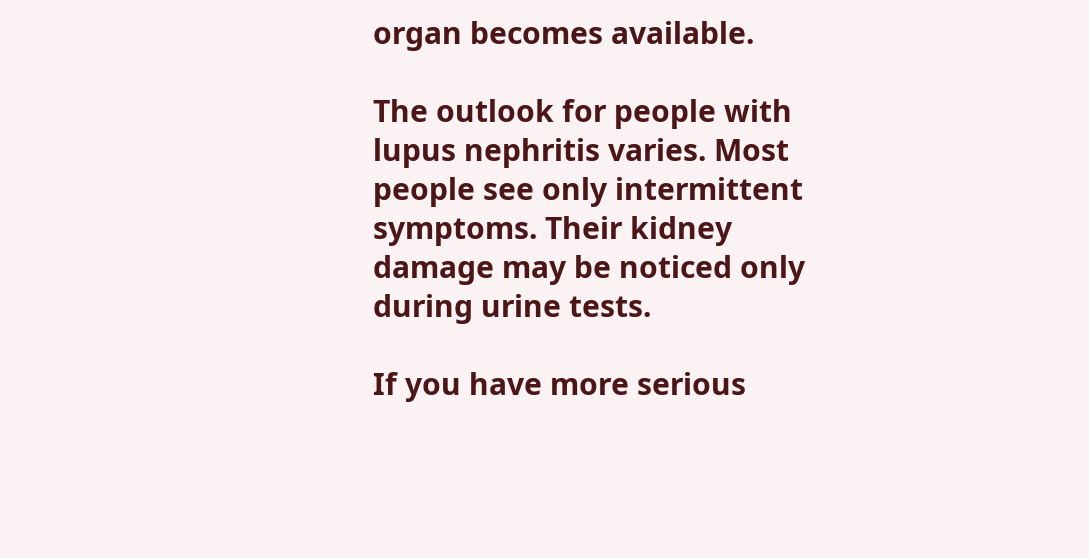organ becomes available.

The outlook for people with lupus nephritis varies. Most people see only intermittent symptoms. Their kidney damage may be noticed only during urine tests.

If you have more serious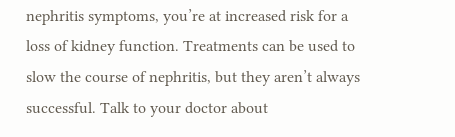nephritis symptoms, you’re at increased risk for a loss of kidney function. Treatments can be used to slow the course of nephritis, but they aren’t always successful. Talk to your doctor about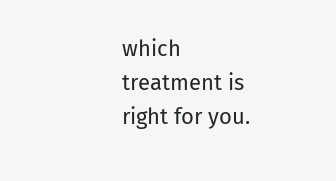which treatment is right for you.